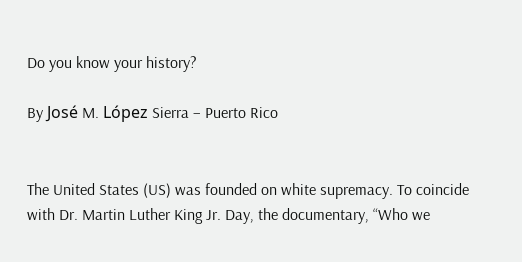Do you know your history?

By José M. López Sierra – Puerto Rico


The United States (US) was founded on white supremacy. To coincide with Dr. Martin Luther King Jr. Day, the documentary, “Who we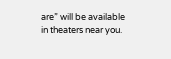are” will be available in theaters near you.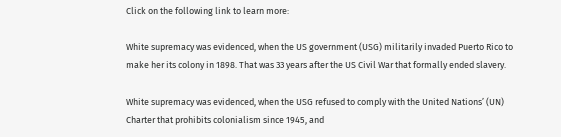Click on the following link to learn more:

White supremacy was evidenced, when the US government (USG) militarily invaded Puerto Rico to make her its colony in 1898. That was 33 years after the US Civil War that formally ended slavery.

White supremacy was evidenced, when the USG refused to comply with the United Nations’ (UN) Charter that prohibits colonialism since 1945, and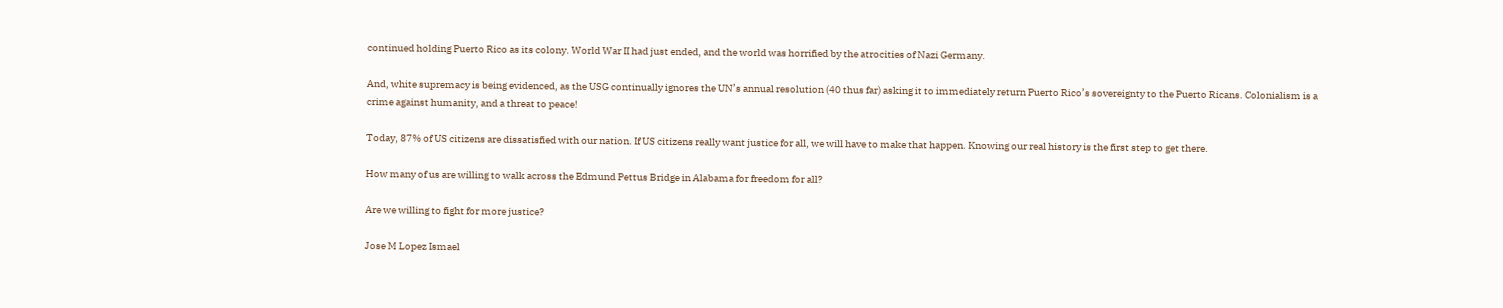continued holding Puerto Rico as its colony. World War II had just ended, and the world was horrified by the atrocities of Nazi Germany.

And, white supremacy is being evidenced, as the USG continually ignores the UN’s annual resolution (40 thus far) asking it to immediately return Puerto Rico’s sovereignty to the Puerto Ricans. Colonialism is a crime against humanity, and a threat to peace!

Today, 87% of US citizens are dissatisfied with our nation. If US citizens really want justice for all, we will have to make that happen. Knowing our real history is the first step to get there.

How many of us are willing to walk across the Edmund Pettus Bridge in Alabama for freedom for all?

Are we willing to fight for more justice?

Jose M Lopez Ismael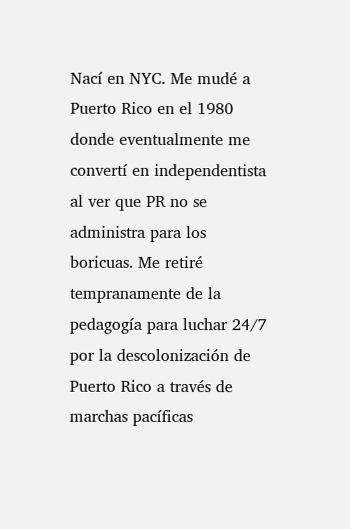Nací en NYC. Me mudé a Puerto Rico en el 1980 donde eventualmente me convertí en independentista al ver que PR no se administra para los boricuas. Me retiré tempranamente de la pedagogía para luchar 24/7 por la descolonización de Puerto Rico a través de marchas pacíficas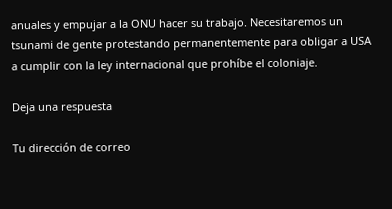anuales y empujar a la ONU hacer su trabajo. Necesitaremos un tsunami de gente protestando permanentemente para obligar a USA a cumplir con la ley internacional que prohíbe el coloniaje.

Deja una respuesta

Tu dirección de correo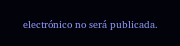electrónico no será publicada.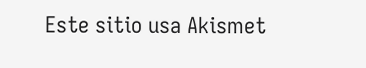Este sitio usa Akismet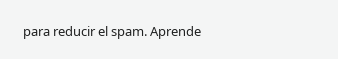para reducir el spam. Aprende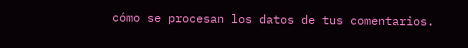cómo se procesan los datos de tus comentarios.